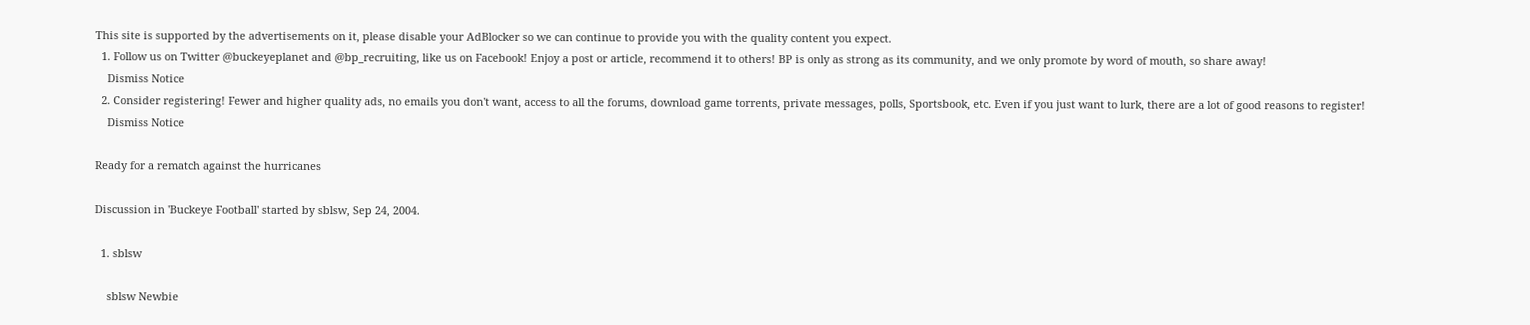This site is supported by the advertisements on it, please disable your AdBlocker so we can continue to provide you with the quality content you expect.
  1. Follow us on Twitter @buckeyeplanet and @bp_recruiting, like us on Facebook! Enjoy a post or article, recommend it to others! BP is only as strong as its community, and we only promote by word of mouth, so share away!
    Dismiss Notice
  2. Consider registering! Fewer and higher quality ads, no emails you don't want, access to all the forums, download game torrents, private messages, polls, Sportsbook, etc. Even if you just want to lurk, there are a lot of good reasons to register!
    Dismiss Notice

Ready for a rematch against the hurricanes

Discussion in 'Buckeye Football' started by sblsw, Sep 24, 2004.

  1. sblsw

    sblsw Newbie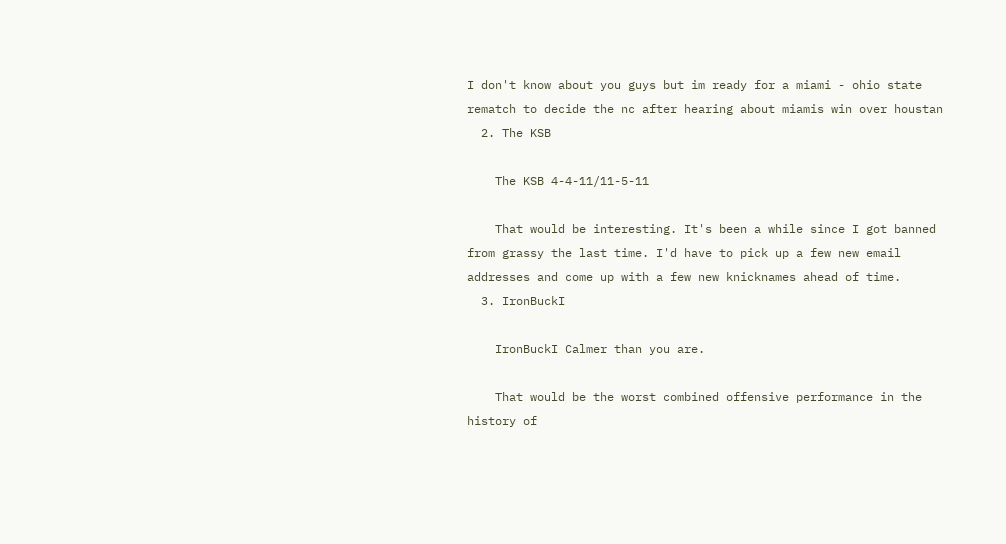I don't know about you guys but im ready for a miami - ohio state rematch to decide the nc after hearing about miamis win over houstan
  2. The KSB

    The KSB 4-4-11/11-5-11

    That would be interesting. It's been a while since I got banned from grassy the last time. I'd have to pick up a few new email addresses and come up with a few new knicknames ahead of time.
  3. IronBuckI

    IronBuckI Calmer than you are.

    That would be the worst combined offensive performance in the history of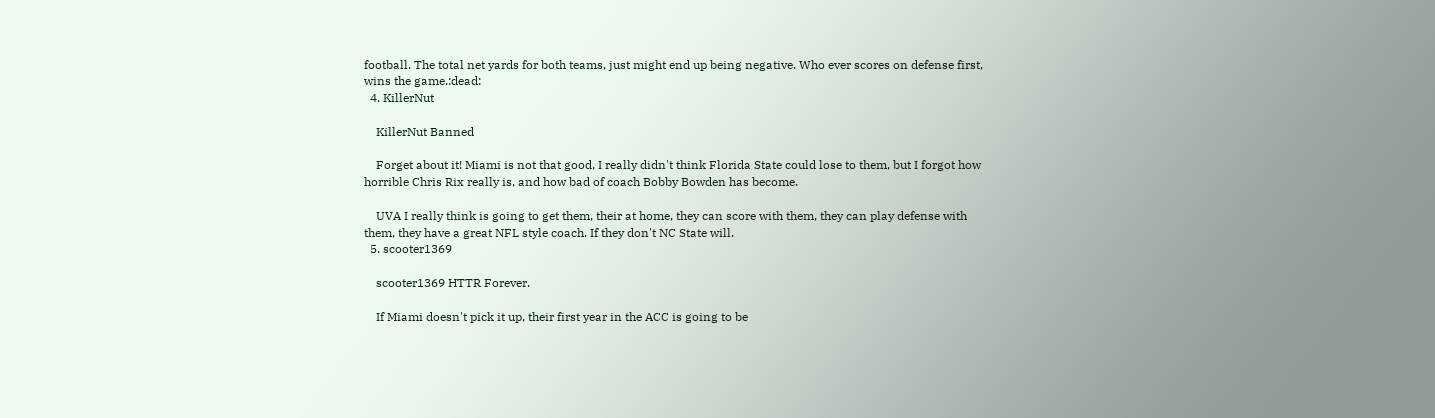football. The total net yards for both teams, just might end up being negative. Who ever scores on defense first, wins the game.:dead:
  4. KillerNut

    KillerNut Banned

    Forget about it! Miami is not that good, I really didn't think Florida State could lose to them, but I forgot how horrible Chris Rix really is, and how bad of coach Bobby Bowden has become.

    UVA I really think is going to get them, their at home, they can score with them, they can play defense with them, they have a great NFL style coach. If they don't NC State will.
  5. scooter1369

    scooter1369 HTTR Forever.

    If Miami doesn't pick it up, their first year in the ACC is going to be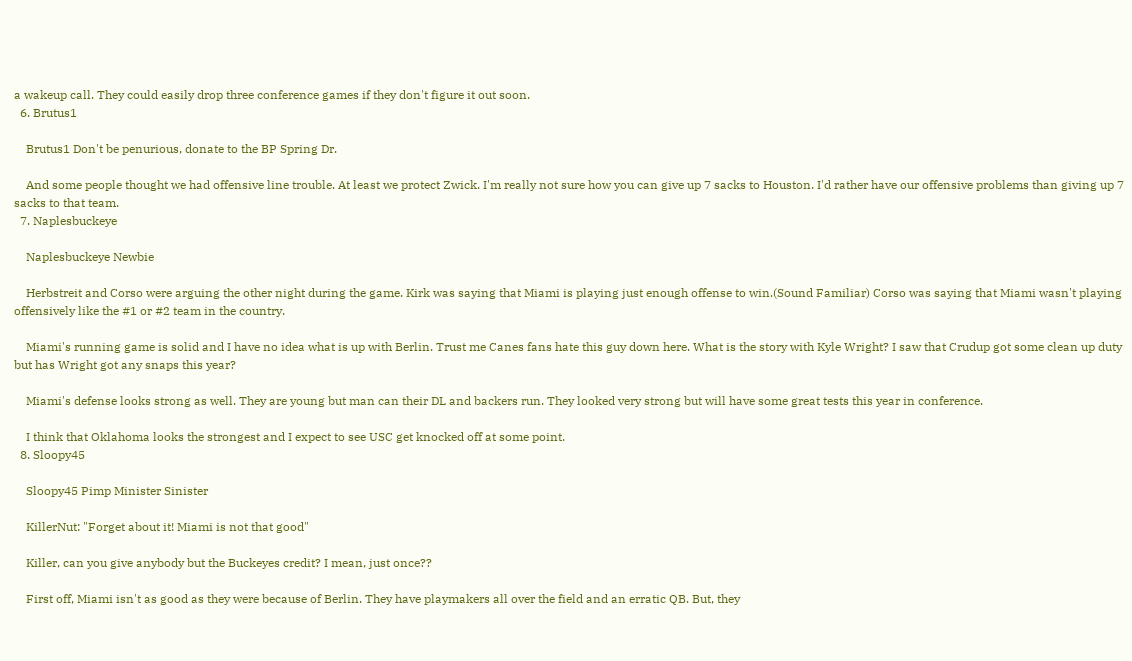a wakeup call. They could easily drop three conference games if they don't figure it out soon.
  6. Brutus1

    Brutus1 Don't be penurious, donate to the BP Spring Dr.

    And some people thought we had offensive line trouble. At least we protect Zwick. I'm really not sure how you can give up 7 sacks to Houston. I'd rather have our offensive problems than giving up 7 sacks to that team.
  7. Naplesbuckeye

    Naplesbuckeye Newbie

    Herbstreit and Corso were arguing the other night during the game. Kirk was saying that Miami is playing just enough offense to win.(Sound Familiar) Corso was saying that Miami wasn't playing offensively like the #1 or #2 team in the country.

    Miami's running game is solid and I have no idea what is up with Berlin. Trust me Canes fans hate this guy down here. What is the story with Kyle Wright? I saw that Crudup got some clean up duty but has Wright got any snaps this year?

    Miami's defense looks strong as well. They are young but man can their DL and backers run. They looked very strong but will have some great tests this year in conference.

    I think that Oklahoma looks the strongest and I expect to see USC get knocked off at some point.
  8. Sloopy45

    Sloopy45 Pimp Minister Sinister

    KillerNut: "Forget about it! Miami is not that good"

    Killer, can you give anybody but the Buckeyes credit? I mean, just once??

    First off, Miami isn't as good as they were because of Berlin. They have playmakers all over the field and an erratic QB. But, they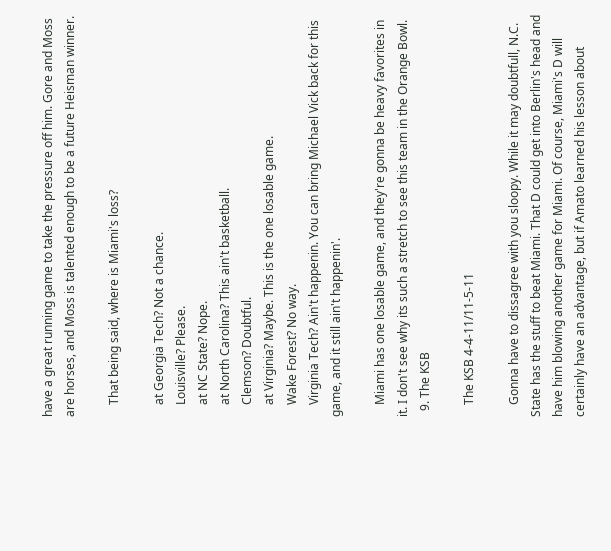have a great running game to take the pressure off him. Gore and Moss are horses, and Moss is talented enough to be a future Heisman winner.

    That being said, where is Miami's loss?

    at Georgia Tech? Not a chance.
    Louisville? Please.
    at NC State? Nope.
    at North Carolina? This ain't basketball.
    Clemson? Doubtful.
    at Virginia? Maybe. This is the one losable game.
    Wake Forest? No way.
    Virginia Tech? Ain't happenin. You can bring Michael Vick back for this game, and it still ain't happenin'.

    Miami has one losable game, and they're gonna be heavy favorites in it. I don't see why its such a stretch to see this team in the Orange Bowl.
  9. The KSB

    The KSB 4-4-11/11-5-11

    Gonna have to dissagree with you sloopy. While it may doubtfull, N.C. State has the stuff to beat Miami. That D could get into Berlin's head and have him blowing another game for Miami. Of course, Miami's D will certainly have an advantage, but if Amato learned his lesson about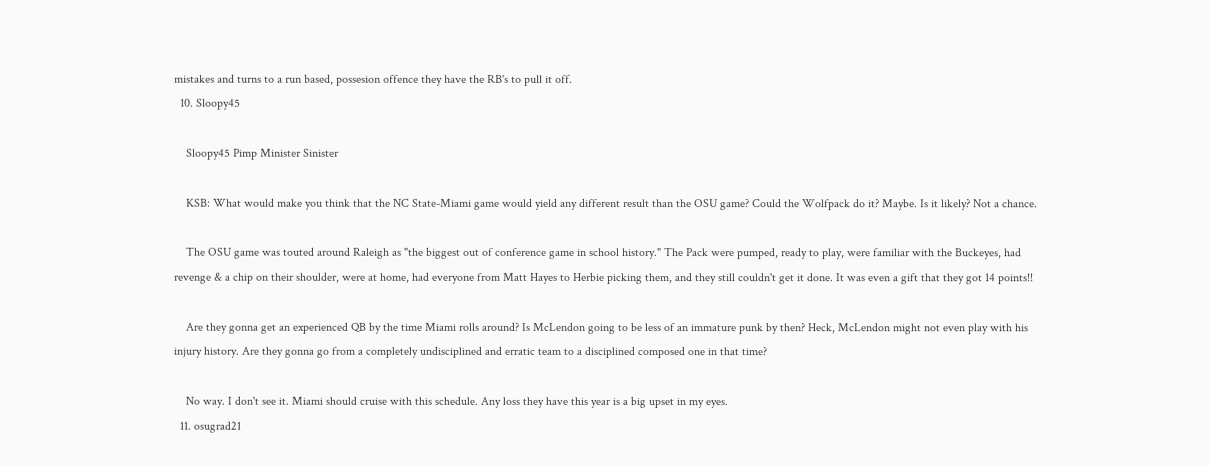mistakes and turns to a run based, possesion offence they have the RB's to pull it off.
  10. Sloopy45

    Sloopy45 Pimp Minister Sinister

    KSB: What would make you think that the NC State-Miami game would yield any different result than the OSU game? Could the Wolfpack do it? Maybe. Is it likely? Not a chance.

    The OSU game was touted around Raleigh as "the biggest out of conference game in school history." The Pack were pumped, ready to play, were familiar with the Buckeyes, had revenge & a chip on their shoulder, were at home, had everyone from Matt Hayes to Herbie picking them, and they still couldn't get it done. It was even a gift that they got 14 points!!

    Are they gonna get an experienced QB by the time Miami rolls around? Is McLendon going to be less of an immature punk by then? Heck, McLendon might not even play with his injury history. Are they gonna go from a completely undisciplined and erratic team to a disciplined composed one in that time?

    No way. I don't see it. Miami should cruise with this schedule. Any loss they have this year is a big upset in my eyes.
  11. osugrad21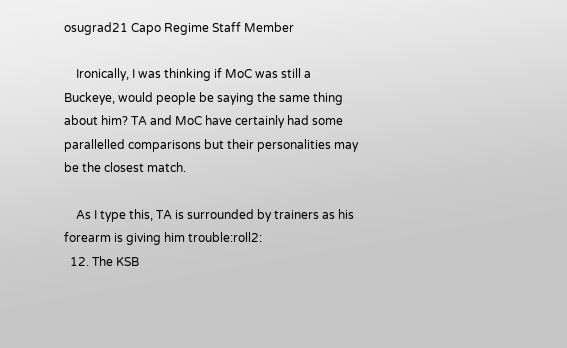osugrad21 Capo Regime Staff Member

    Ironically, I was thinking if MoC was still a Buckeye, would people be saying the same thing about him? TA and MoC have certainly had some parallelled comparisons but their personalities may be the closest match.

    As I type this, TA is surrounded by trainers as his forearm is giving him trouble:roll2:
  12. The KSB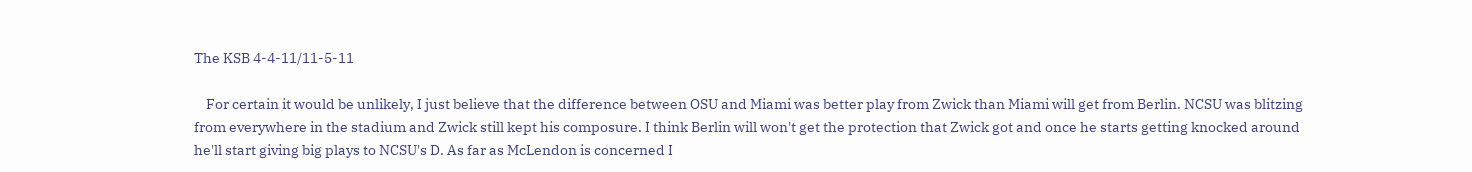The KSB 4-4-11/11-5-11

    For certain it would be unlikely, I just believe that the difference between OSU and Miami was better play from Zwick than Miami will get from Berlin. NCSU was blitzing from everywhere in the stadium and Zwick still kept his composure. I think Berlin will won't get the protection that Zwick got and once he starts getting knocked around he'll start giving big plays to NCSU's D. As far as McLendon is concerned I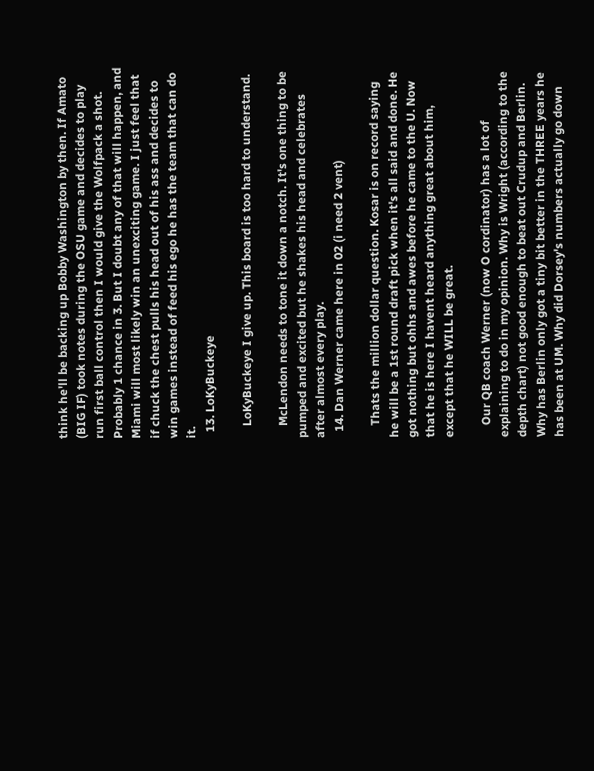think he'll be backing up Bobby Washington by then. If Amato (BIG IF) took notes during the OSU game and decides to play run first ball control then I would give the Wolfpack a shot. Probably 1 chance in 3. But I doubt any of that will happen, and Miami will most likely win an unexciting game. I just feel that if chuck the chest pulls his head out of his ass and decides to win games instead of feed his ego he has the team that can do it.
  13. LoKyBuckeye

    LoKyBuckeye I give up. This board is too hard to understand.

    McLendon needs to tone it down a notch. It's one thing to be pumped and excited but he shakes his head and celebrates after almost every play.
  14. Dan Werner came here in 02 (i need 2 vent)

    Thats the million dollar question. Kosar is on record saying he will be a 1st round draft pick when it's all said and done. He got nothing but ohhs and awes before he came to the U. Now that he is here I havent heard anything great about him, except that he WILL be great.

    Our QB coach Werner (now O cordinator) has a lot of explaining to do in my opinion. Why is Wright (according to the depth chart) not good enough to beat out Crudup and Berlin. Why has Berlin only got a tiny bit better in the THREE years he has been at UM. Why did Dorsey's numbers actually go down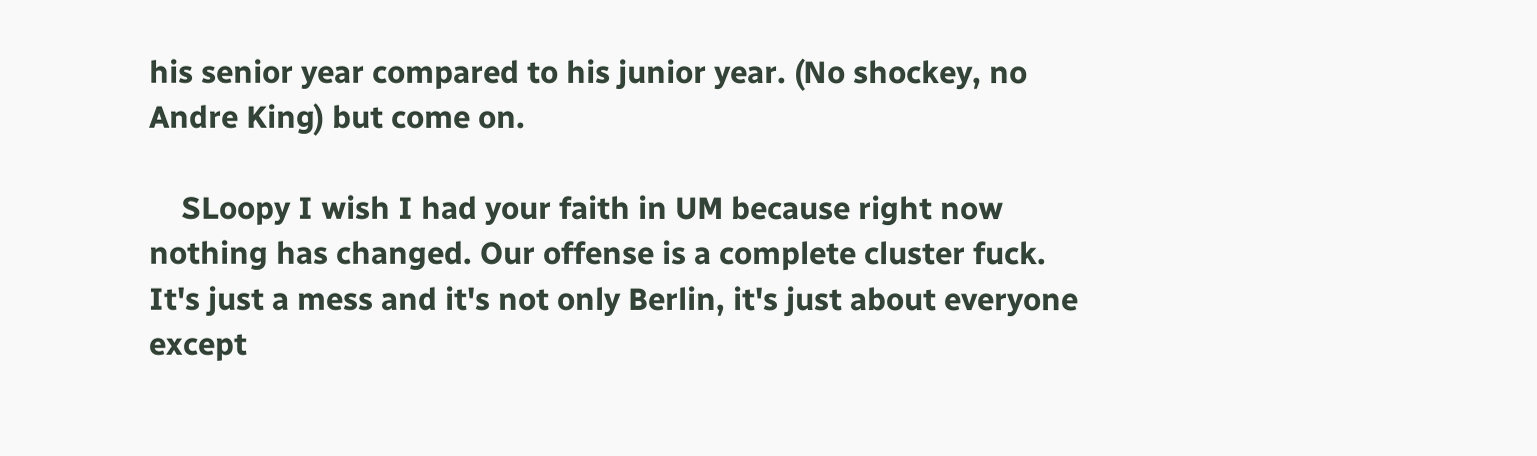his senior year compared to his junior year. (No shockey, no Andre King) but come on.

    SLoopy I wish I had your faith in UM because right now nothing has changed. Our offense is a complete cluster fuck. It's just a mess and it's not only Berlin, it's just about everyone except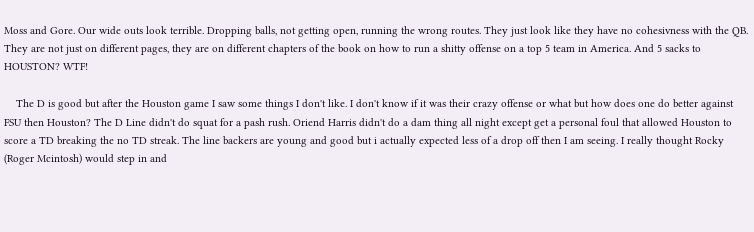Moss and Gore. Our wide outs look terrible. Dropping balls, not getting open, running the wrong routes. They just look like they have no cohesivness with the QB. They are not just on different pages, they are on different chapters of the book on how to run a shitty offense on a top 5 team in America. And 5 sacks to HOUSTON? WTF!

    The D is good but after the Houston game I saw some things I don't like. I don't know if it was their crazy offense or what but how does one do better against FSU then Houston? The D Line didn't do squat for a pash rush. Oriend Harris didn't do a dam thing all night except get a personal foul that allowed Houston to score a TD breaking the no TD streak. The line backers are young and good but i actually expected less of a drop off then I am seeing. I really thought Rocky (Roger Mcintosh) would step in and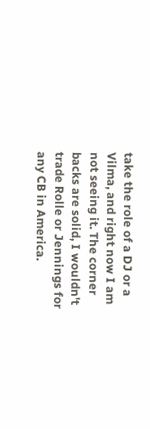take the role of a DJ or a Vilma, and right now I am not seeing it. The corner backs are solid, I wouldn't trade Rolle or Jennings for any CB in America.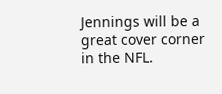Jennings will be a great cover corner in the NFL.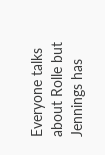Everyone talks about Rolle but Jennings has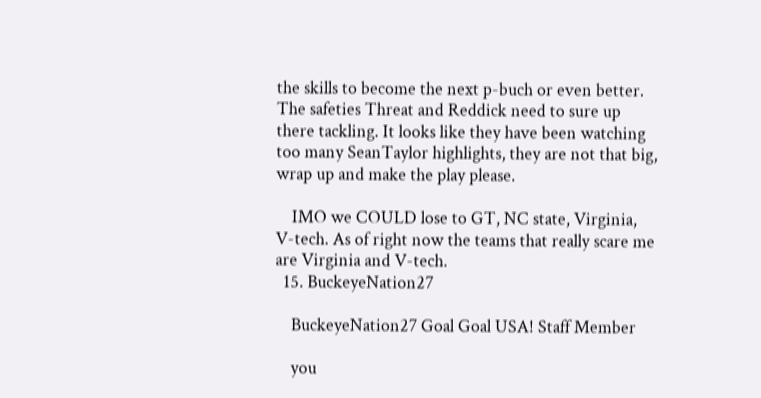the skills to become the next p-buch or even better. The safeties Threat and Reddick need to sure up there tackling. It looks like they have been watching too many SeanTaylor highlights, they are not that big, wrap up and make the play please.

    IMO we COULD lose to GT, NC state, Virginia, V-tech. As of right now the teams that really scare me are Virginia and V-tech.
  15. BuckeyeNation27

    BuckeyeNation27 Goal Goal USA! Staff Member

    you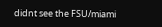didnt see the FSU/miami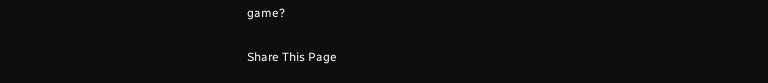game?

Share This Page